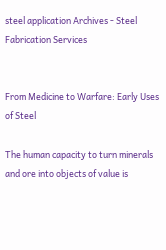steel application Archives - Steel Fabrication Services


From Medicine to Warfare: Early Uses of Steel

The human capacity to turn minerals and ore into objects of value is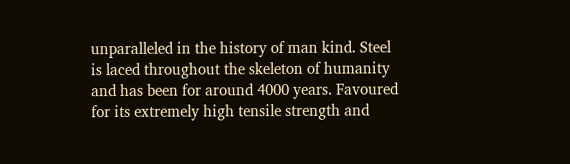unparalleled in the history of man kind. Steel is laced throughout the skeleton of humanity and has been for around 4000 years. Favoured for its extremely high tensile strength and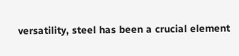versatility, steel has been a crucial element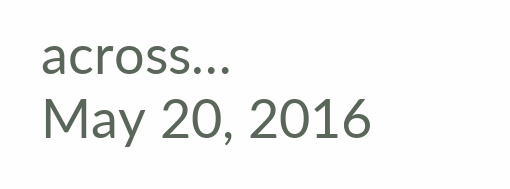across…
May 20, 2016